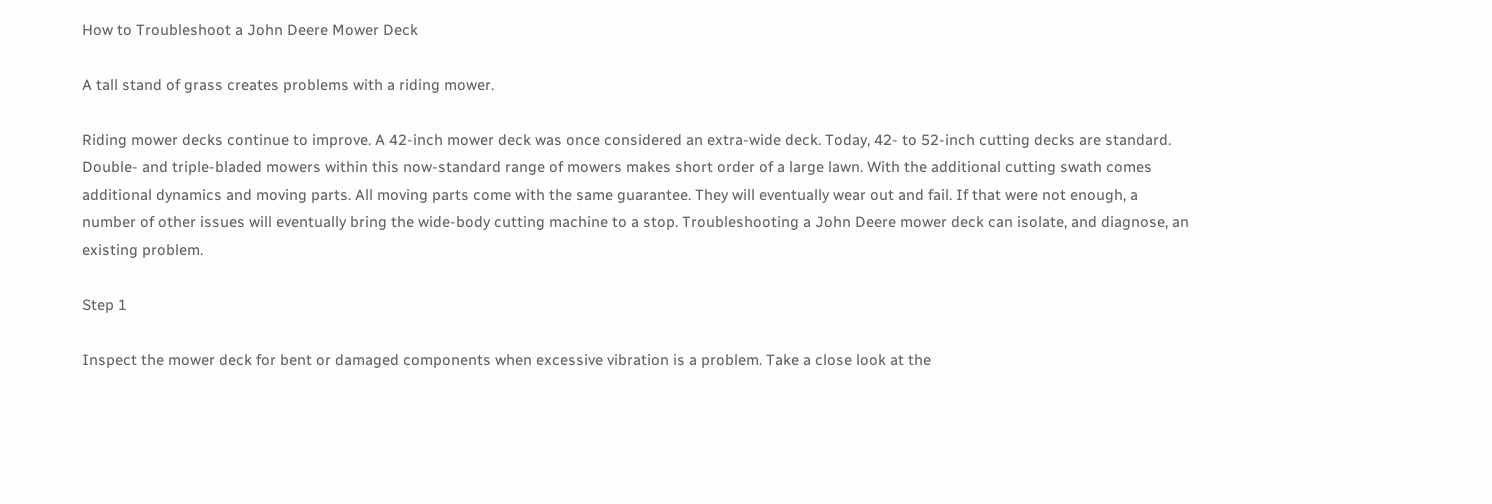How to Troubleshoot a John Deere Mower Deck

A tall stand of grass creates problems with a riding mower.

Riding mower decks continue to improve. A 42-inch mower deck was once considered an extra-wide deck. Today, 42- to 52-inch cutting decks are standard. Double- and triple-bladed mowers within this now-standard range of mowers makes short order of a large lawn. With the additional cutting swath comes additional dynamics and moving parts. All moving parts come with the same guarantee. They will eventually wear out and fail. If that were not enough, a number of other issues will eventually bring the wide-body cutting machine to a stop. Troubleshooting a John Deere mower deck can isolate, and diagnose, an existing problem.

Step 1

Inspect the mower deck for bent or damaged components when excessive vibration is a problem. Take a close look at the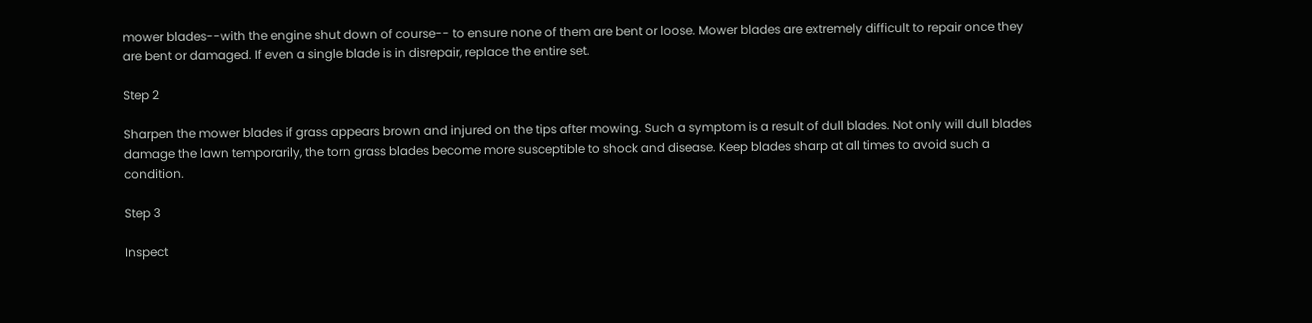mower blades--with the engine shut down of course-- to ensure none of them are bent or loose. Mower blades are extremely difficult to repair once they are bent or damaged. If even a single blade is in disrepair, replace the entire set.

Step 2

Sharpen the mower blades if grass appears brown and injured on the tips after mowing. Such a symptom is a result of dull blades. Not only will dull blades damage the lawn temporarily, the torn grass blades become more susceptible to shock and disease. Keep blades sharp at all times to avoid such a condition.

Step 3

Inspect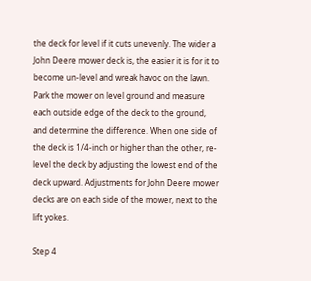the deck for level if it cuts unevenly. The wider a John Deere mower deck is, the easier it is for it to become un-level and wreak havoc on the lawn. Park the mower on level ground and measure each outside edge of the deck to the ground, and determine the difference. When one side of the deck is 1/4-inch or higher than the other, re-level the deck by adjusting the lowest end of the deck upward. Adjustments for John Deere mower decks are on each side of the mower, next to the lift yokes.

Step 4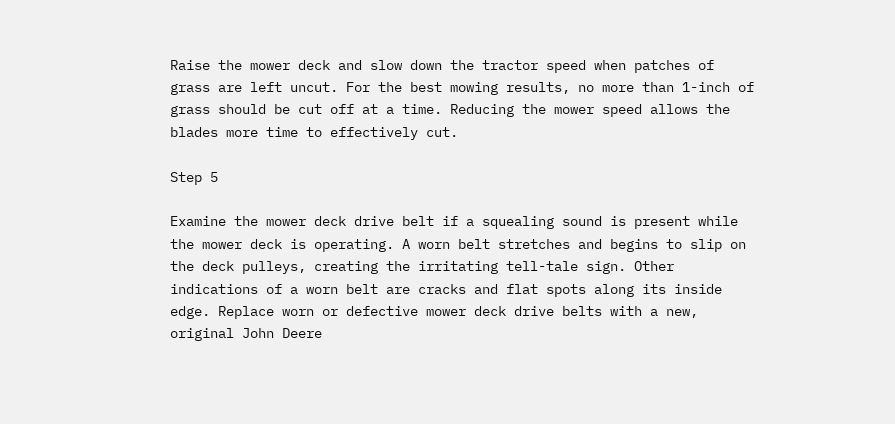Raise the mower deck and slow down the tractor speed when patches of grass are left uncut. For the best mowing results, no more than 1-inch of grass should be cut off at a time. Reducing the mower speed allows the blades more time to effectively cut.

Step 5

Examine the mower deck drive belt if a squealing sound is present while the mower deck is operating. A worn belt stretches and begins to slip on the deck pulleys, creating the irritating tell-tale sign. Other indications of a worn belt are cracks and flat spots along its inside edge. Replace worn or defective mower deck drive belts with a new, original John Deere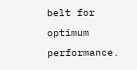belt for optimum performance.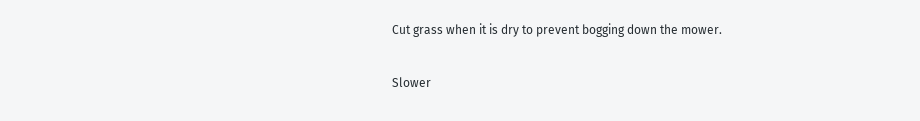Cut grass when it is dry to prevent bogging down the mower.

Slower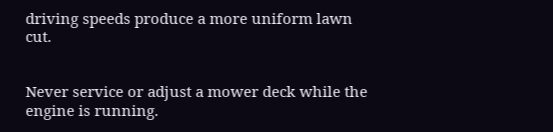driving speeds produce a more uniform lawn cut.


Never service or adjust a mower deck while the engine is running.